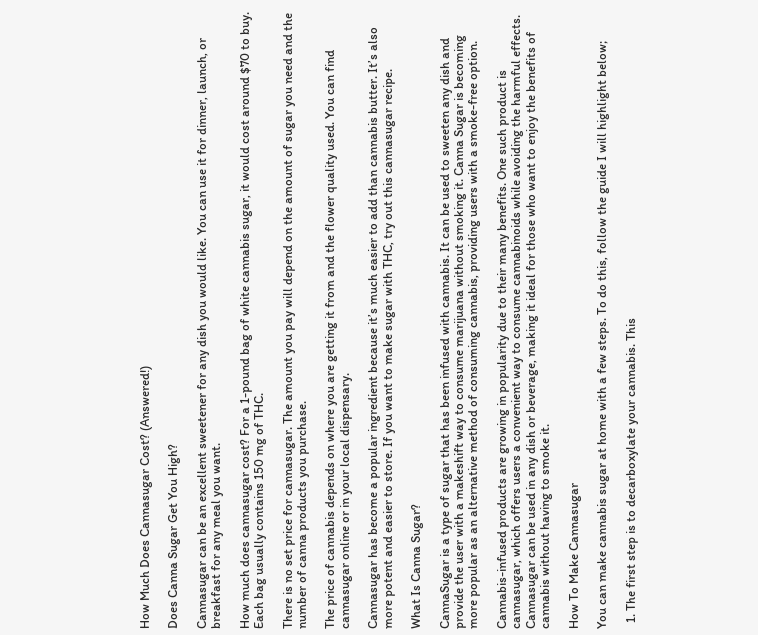How Much Does Cannasugar Cost? (Answered!)

Does Canna Sugar Get You High?

Cannasugar can be an excellent sweetener for any dish you would like. You can use it for dinner, launch, or breakfast for any meal you want.

How much does cannasugar cost? For a 1-pound bag of white cannabis sugar, it would cost around $70 to buy. Each bag usually contains 150 mg of THC.

There is no set price for cannasugar. The amount you pay will depend on the amount of sugar you need and the number of canna products you purchase.

The price of cannabis depends on where you are getting it from and the flower quality used. You can find cannasugar online or in your local dispensary.

Cannasugar has become a popular ingredient because it’s much easier to add than cannabis butter. It’s also more potent and easier to store. If you want to make sugar with THC, try out this cannasugar recipe.

What Is Canna Sugar?

CannaSugar is a type of sugar that has been infused with cannabis. It can be used to sweeten any dish and provide the user with a makeshift way to consume marijuana without smoking it. Canna Sugar is becoming more popular as an alternative method of consuming cannabis, providing users with a smoke-free option.

Cannabis-infused products are growing in popularity due to their many benefits. One such product is cannasugar, which offers users a convenient way to consume cannabinoids while avoiding the harmful effects. Cannasugar can be used in any dish or beverage, making it ideal for those who want to enjoy the benefits of cannabis without having to smoke it.

How To Make Cannasugar

You can make cannabis sugar at home with a few steps. To do this, follow the guide I will highlight below;

  1. The first step is to decarboxylate your cannabis. This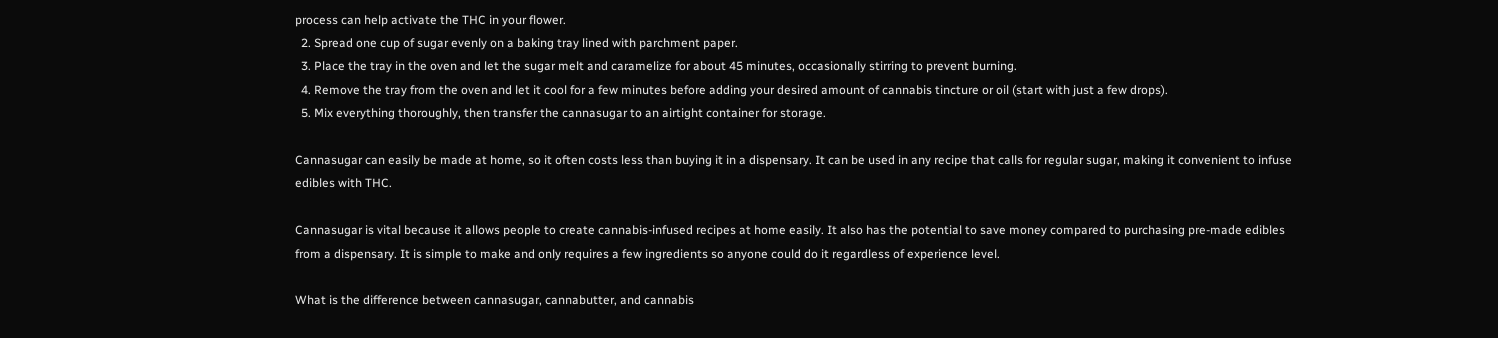process can help activate the THC in your flower.
  2. Spread one cup of sugar evenly on a baking tray lined with parchment paper.
  3. Place the tray in the oven and let the sugar melt and caramelize for about 45 minutes, occasionally stirring to prevent burning.
  4. Remove the tray from the oven and let it cool for a few minutes before adding your desired amount of cannabis tincture or oil (start with just a few drops).
  5. Mix everything thoroughly, then transfer the cannasugar to an airtight container for storage.

Cannasugar can easily be made at home, so it often costs less than buying it in a dispensary. It can be used in any recipe that calls for regular sugar, making it convenient to infuse edibles with THC.

Cannasugar is vital because it allows people to create cannabis-infused recipes at home easily. It also has the potential to save money compared to purchasing pre-made edibles from a dispensary. It is simple to make and only requires a few ingredients so anyone could do it regardless of experience level.

What is the difference between cannasugar, cannabutter, and cannabis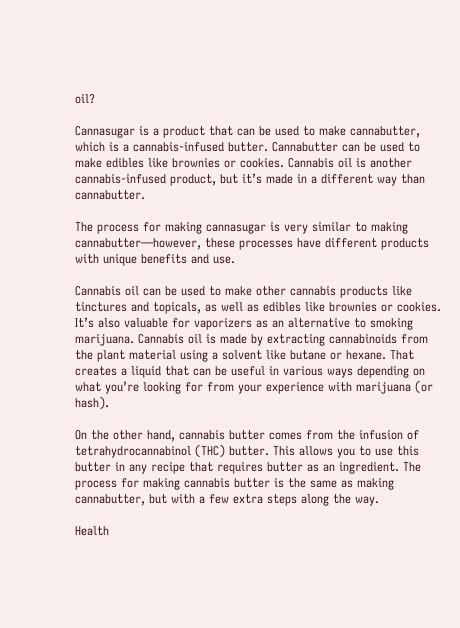oil?

Cannasugar is a product that can be used to make cannabutter, which is a cannabis-infused butter. Cannabutter can be used to make edibles like brownies or cookies. Cannabis oil is another cannabis-infused product, but it’s made in a different way than cannabutter.

The process for making cannasugar is very similar to making cannabutter—however, these processes have different products with unique benefits and use.

Cannabis oil can be used to make other cannabis products like tinctures and topicals, as well as edibles like brownies or cookies. It’s also valuable for vaporizers as an alternative to smoking marijuana. Cannabis oil is made by extracting cannabinoids from the plant material using a solvent like butane or hexane. That creates a liquid that can be useful in various ways depending on what you’re looking for from your experience with marijuana (or hash).

On the other hand, cannabis butter comes from the infusion of tetrahydrocannabinol (THC) butter. This allows you to use this butter in any recipe that requires butter as an ingredient. The process for making cannabis butter is the same as making cannabutter, but with a few extra steps along the way.

Health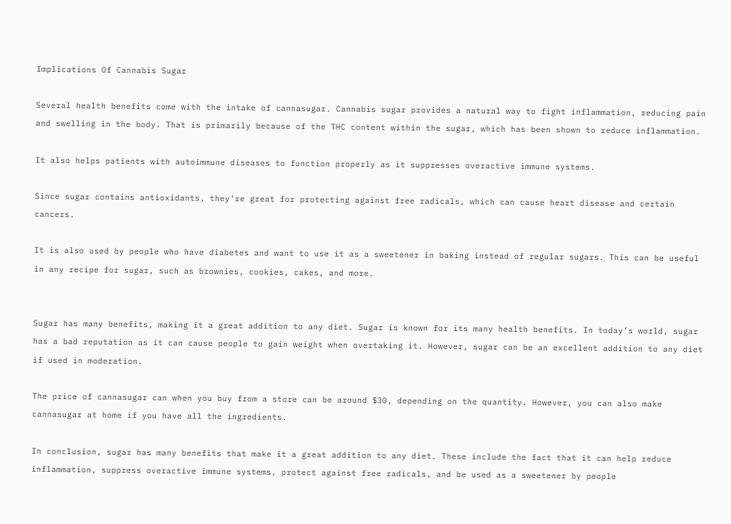Implications Of Cannabis Sugar

Several health benefits come with the intake of cannasugar. Cannabis sugar provides a natural way to fight inflammation, reducing pain and swelling in the body. That is primarily because of the THC content within the sugar, which has been shown to reduce inflammation.

It also helps patients with autoimmune diseases to function properly as it suppresses overactive immune systems.

Since sugar contains antioxidants, they’re great for protecting against free radicals, which can cause heart disease and certain cancers.

It is also used by people who have diabetes and want to use it as a sweetener in baking instead of regular sugars. This can be useful in any recipe for sugar, such as brownies, cookies, cakes, and more.


Sugar has many benefits, making it a great addition to any diet. Sugar is known for its many health benefits. In today’s world, sugar has a bad reputation as it can cause people to gain weight when overtaking it. However, sugar can be an excellent addition to any diet if used in moderation.

The price of cannasugar can when you buy from a store can be around $30, depending on the quantity. However, you can also make cannasugar at home if you have all the ingredients.

In conclusion, sugar has many benefits that make it a great addition to any diet. These include the fact that it can help reduce inflammation, suppress overactive immune systems, protect against free radicals, and be used as a sweetener by people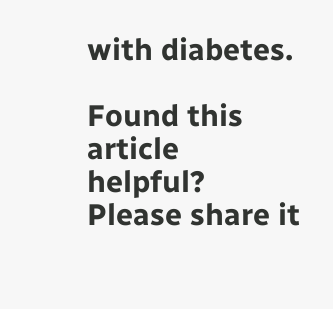with diabetes.

Found this article helpful? Please share it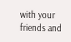with your friends and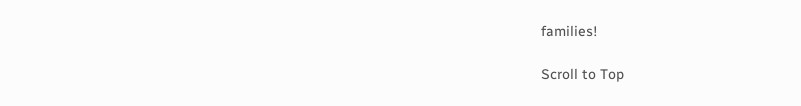families!

Scroll to Top